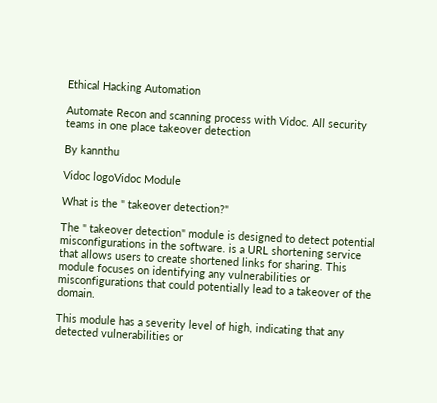Ethical Hacking Automation

Automate Recon and scanning process with Vidoc. All security teams in one place takeover detection

By kannthu

Vidoc logoVidoc Module

What is the " takeover detection?"

The " takeover detection" module is designed to detect potential misconfigurations in the software. is a URL shortening service that allows users to create shortened links for sharing. This module focuses on identifying any vulnerabilities or misconfigurations that could potentially lead to a takeover of the domain.

This module has a severity level of high, indicating that any detected vulnerabilities or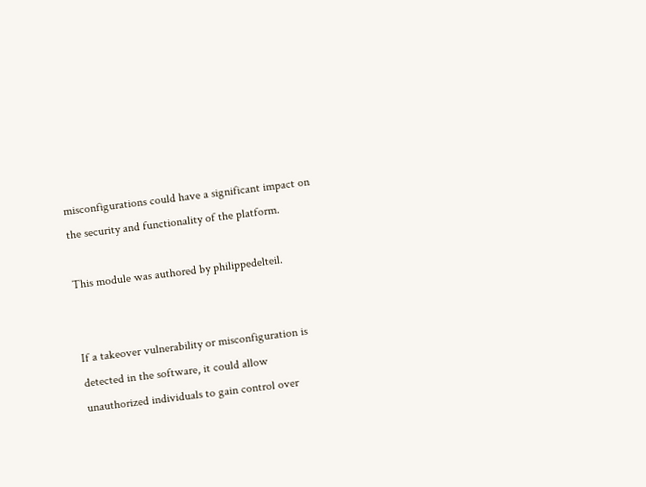misconfigurations could have a significant impact on the security and functionality of the platform.

This module was authored by philippedelteil.


If a takeover vulnerability or misconfiguration is detected in the software, it could allow unauthorized individuals to gain control over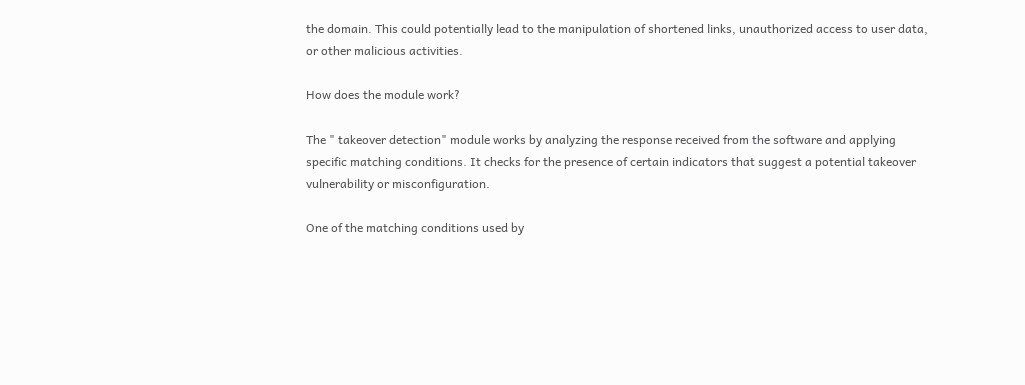the domain. This could potentially lead to the manipulation of shortened links, unauthorized access to user data, or other malicious activities.

How does the module work?

The " takeover detection" module works by analyzing the response received from the software and applying specific matching conditions. It checks for the presence of certain indicators that suggest a potential takeover vulnerability or misconfiguration.

One of the matching conditions used by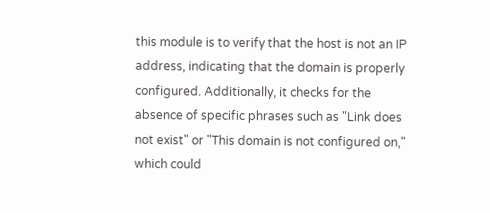this module is to verify that the host is not an IP address, indicating that the domain is properly configured. Additionally, it checks for the absence of specific phrases such as "Link does not exist" or "This domain is not configured on," which could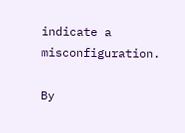indicate a misconfiguration.

By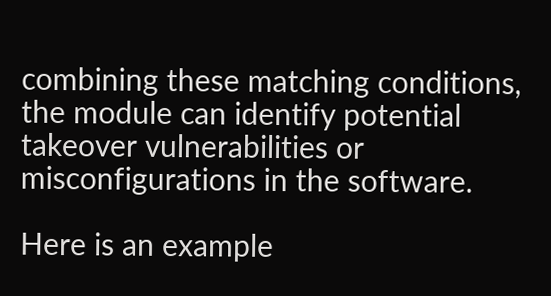combining these matching conditions, the module can identify potential takeover vulnerabilities or misconfigurations in the software.

Here is an example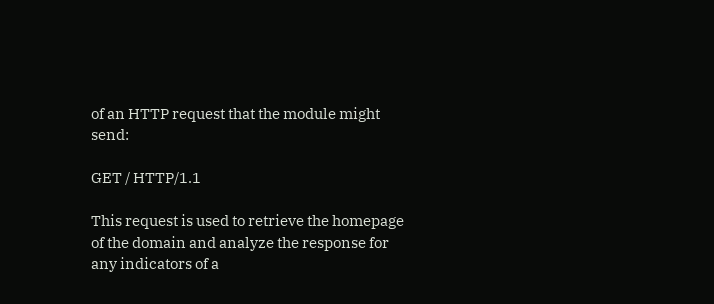of an HTTP request that the module might send:

GET / HTTP/1.1

This request is used to retrieve the homepage of the domain and analyze the response for any indicators of a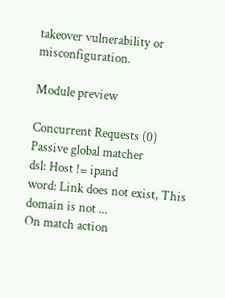takeover vulnerability or misconfiguration.

Module preview

Concurrent Requests (0)
Passive global matcher
dsl: Host != ipand
word: Link does not exist, This domain is not ...
On match action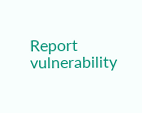Report vulnerability